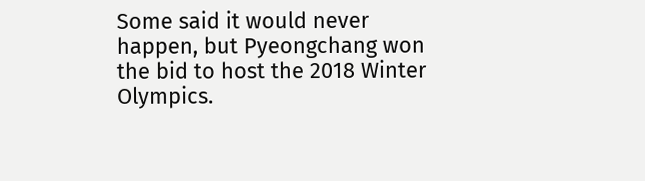Some said it would never happen, but Pyeongchang won the bid to host the 2018 Winter Olympics.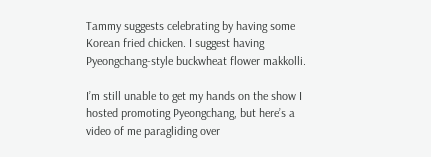Tammy suggests celebrating by having some Korean fried chicken. I suggest having Pyeongchang-style buckwheat flower makkolli.

I’m still unable to get my hands on the show I hosted promoting Pyeongchang, but here’s a video of me paragliding over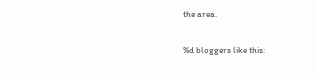the area.

%d bloggers like this: